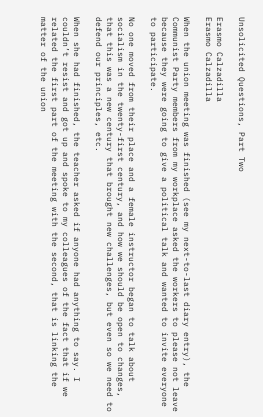Unsolicited Questions, Part Two

Erasmo Calzadilla
Erasmo Calzadilla

When the union meeting was finished (see my next-to-last diary entry), the Communist Party members from my workplace asked the workers to please not leave because they were going to give a political talk and wanted to invite everyone to participate.

No one moved from their place and a female instructor began to talk about socialism in the twenty-first century, and how we should be open to changes, that this was a new century that brought new challenges, but even so we need to defend our principles, etc.

When she had finished, the teacher asked if anyone had anything to say. I couldn’t resist and got up and spoke to my colleagues of the fact that if we related the first part of the meeting with the second, that is linking the matter of the union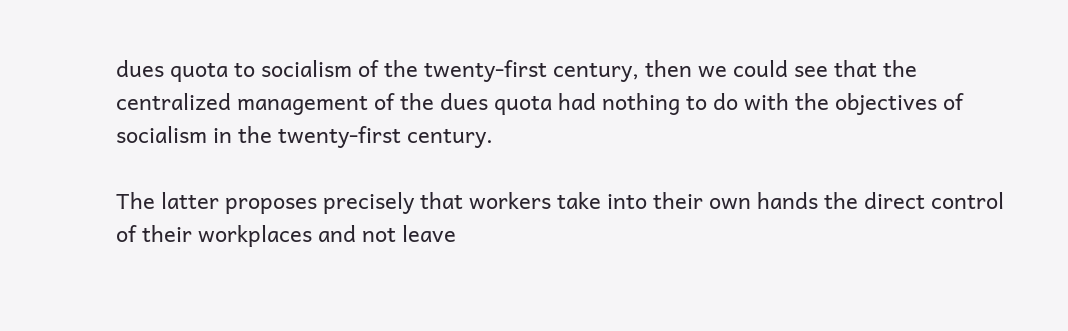dues quota to socialism of the twenty-first century, then we could see that the centralized management of the dues quota had nothing to do with the objectives of socialism in the twenty-first century.

The latter proposes precisely that workers take into their own hands the direct control of their workplaces and not leave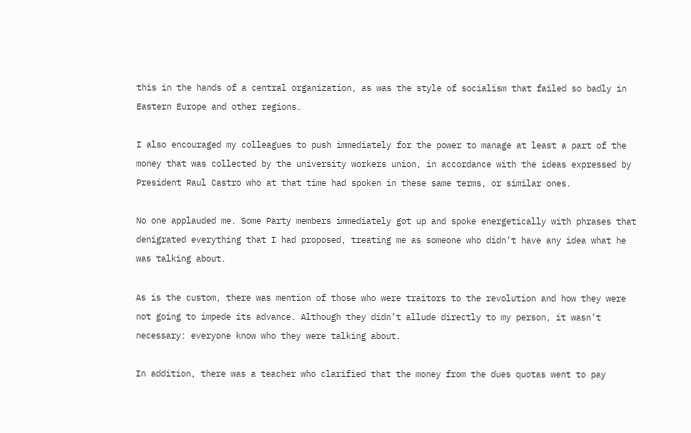this in the hands of a central organization, as was the style of socialism that failed so badly in Eastern Europe and other regions.

I also encouraged my colleagues to push immediately for the power to manage at least a part of the money that was collected by the university workers union, in accordance with the ideas expressed by President Raul Castro who at that time had spoken in these same terms, or similar ones.

No one applauded me. Some Party members immediately got up and spoke energetically with phrases that denigrated everything that I had proposed, treating me as someone who didn’t have any idea what he was talking about.

As is the custom, there was mention of those who were traitors to the revolution and how they were not going to impede its advance. Although they didn’t allude directly to my person, it wasn’t necessary: everyone know who they were talking about.

In addition, there was a teacher who clarified that the money from the dues quotas went to pay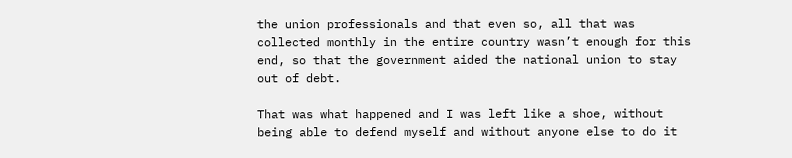the union professionals and that even so, all that was collected monthly in the entire country wasn’t enough for this end, so that the government aided the national union to stay out of debt.

That was what happened and I was left like a shoe, without being able to defend myself and without anyone else to do it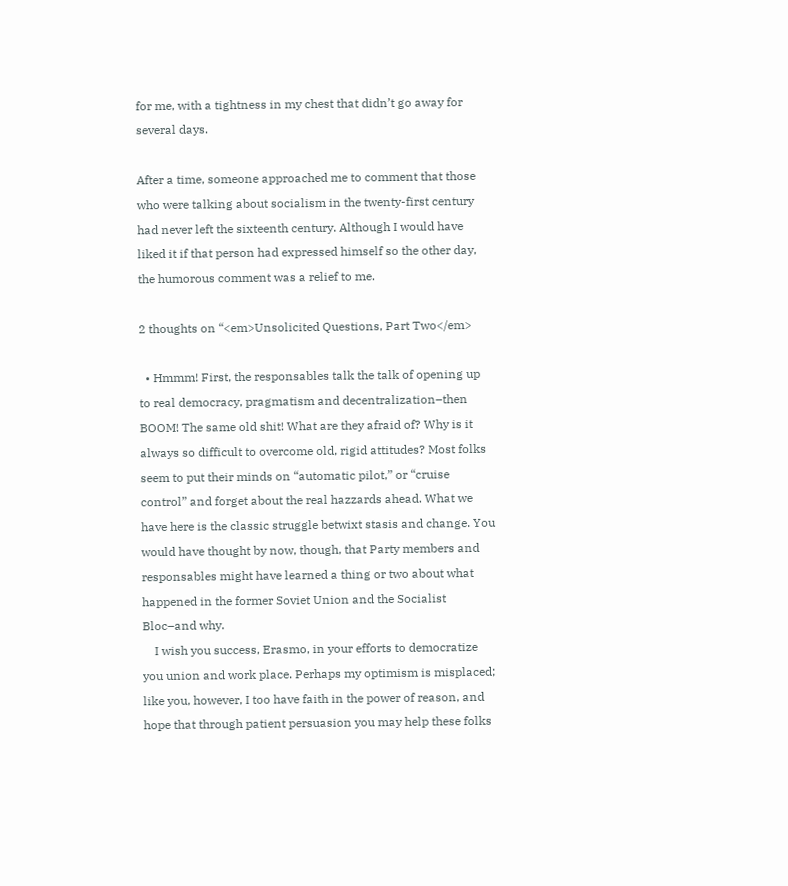for me, with a tightness in my chest that didn’t go away for several days.

After a time, someone approached me to comment that those who were talking about socialism in the twenty-first century had never left the sixteenth century. Although I would have liked it if that person had expressed himself so the other day, the humorous comment was a relief to me.

2 thoughts on “<em>Unsolicited Questions, Part Two</em>

  • Hmmm! First, the responsables talk the talk of opening up to real democracy, pragmatism and decentralization–then BOOM! The same old shit! What are they afraid of? Why is it always so difficult to overcome old, rigid attitudes? Most folks seem to put their minds on “automatic pilot,” or “cruise control” and forget about the real hazzards ahead. What we have here is the classic struggle betwixt stasis and change. You would have thought by now, though, that Party members and responsables might have learned a thing or two about what happened in the former Soviet Union and the Socialist Bloc–and why.
    I wish you success, Erasmo, in your efforts to democratize you union and work place. Perhaps my optimism is misplaced; like you, however, I too have faith in the power of reason, and hope that through patient persuasion you may help these folks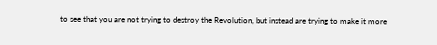to see that you are not trying to destroy the Revolution, but instead are trying to make it more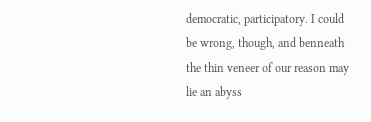democratic, participatory. I could be wrong, though, and benneath the thin veneer of our reason may lie an abyss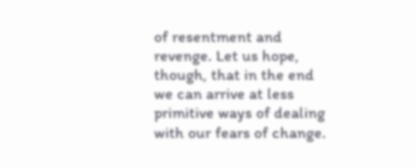of resentment and revenge. Let us hope, though, that in the end we can arrive at less primitive ways of dealing with our fears of change.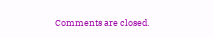Comments are closed.